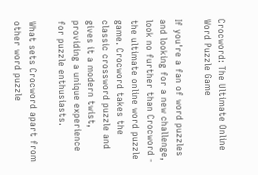Crocword: The Ultimate Online Word Puzzle Game

If you're a fan of word puzzles and looking for a new challenge, look no further than Crocword - the ultimate online word puzzle game. Crocword takes the classic crossword puzzle and gives it a modern twist, providing a unique experience for puzzle enthusiasts.

What sets Crocword apart from other word puzzle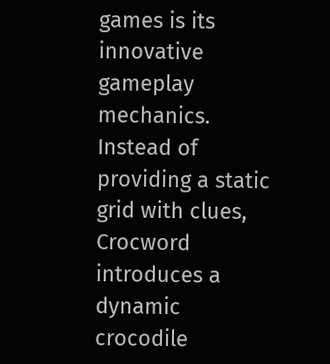games is its innovative gameplay mechanics. Instead of providing a static grid with clues, Crocword introduces a dynamic crocodile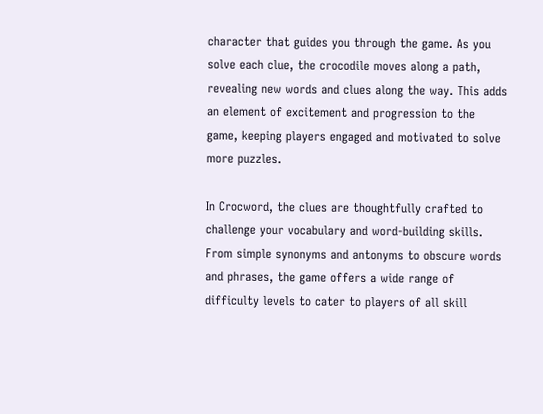character that guides you through the game. As you solve each clue, the crocodile moves along a path, revealing new words and clues along the way. This adds an element of excitement and progression to the game, keeping players engaged and motivated to solve more puzzles.

In Crocword, the clues are thoughtfully crafted to challenge your vocabulary and word-building skills. From simple synonyms and antonyms to obscure words and phrases, the game offers a wide range of difficulty levels to cater to players of all skill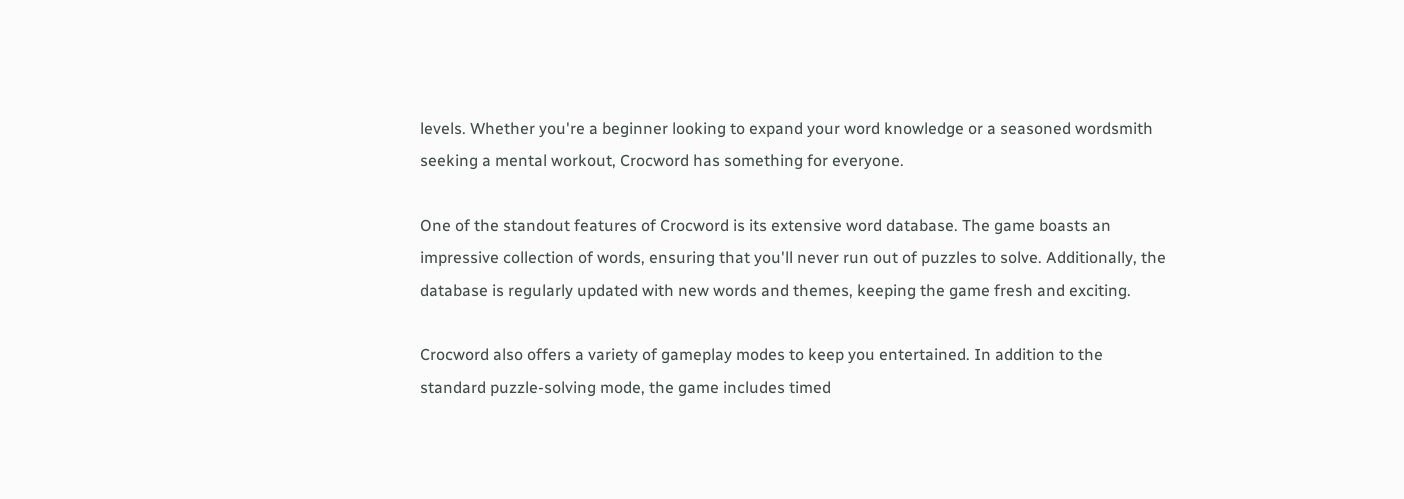levels. Whether you're a beginner looking to expand your word knowledge or a seasoned wordsmith seeking a mental workout, Crocword has something for everyone.

One of the standout features of Crocword is its extensive word database. The game boasts an impressive collection of words, ensuring that you'll never run out of puzzles to solve. Additionally, the database is regularly updated with new words and themes, keeping the game fresh and exciting.

Crocword also offers a variety of gameplay modes to keep you entertained. In addition to the standard puzzle-solving mode, the game includes timed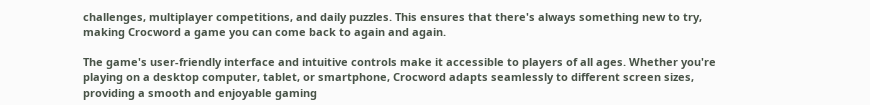challenges, multiplayer competitions, and daily puzzles. This ensures that there's always something new to try, making Crocword a game you can come back to again and again.

The game's user-friendly interface and intuitive controls make it accessible to players of all ages. Whether you're playing on a desktop computer, tablet, or smartphone, Crocword adapts seamlessly to different screen sizes, providing a smooth and enjoyable gaming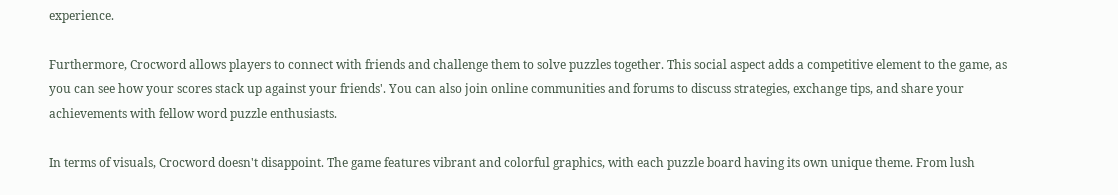experience.

Furthermore, Crocword allows players to connect with friends and challenge them to solve puzzles together. This social aspect adds a competitive element to the game, as you can see how your scores stack up against your friends'. You can also join online communities and forums to discuss strategies, exchange tips, and share your achievements with fellow word puzzle enthusiasts.

In terms of visuals, Crocword doesn't disappoint. The game features vibrant and colorful graphics, with each puzzle board having its own unique theme. From lush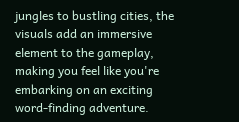jungles to bustling cities, the visuals add an immersive element to the gameplay, making you feel like you're embarking on an exciting word-finding adventure.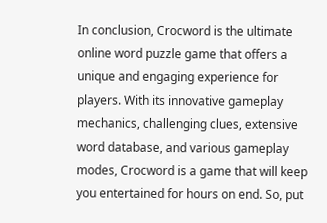In conclusion, Crocword is the ultimate online word puzzle game that offers a unique and engaging experience for players. With its innovative gameplay mechanics, challenging clues, extensive word database, and various gameplay modes, Crocword is a game that will keep you entertained for hours on end. So, put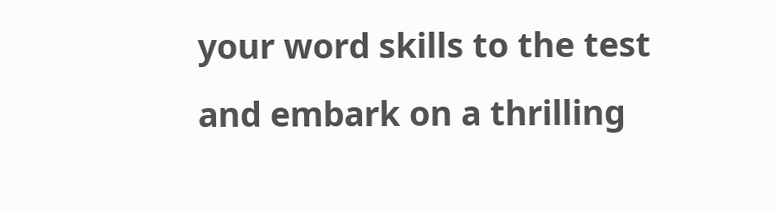your word skills to the test and embark on a thrilling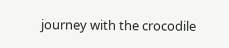journey with the crocodile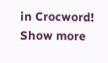in Crocword!
Show more